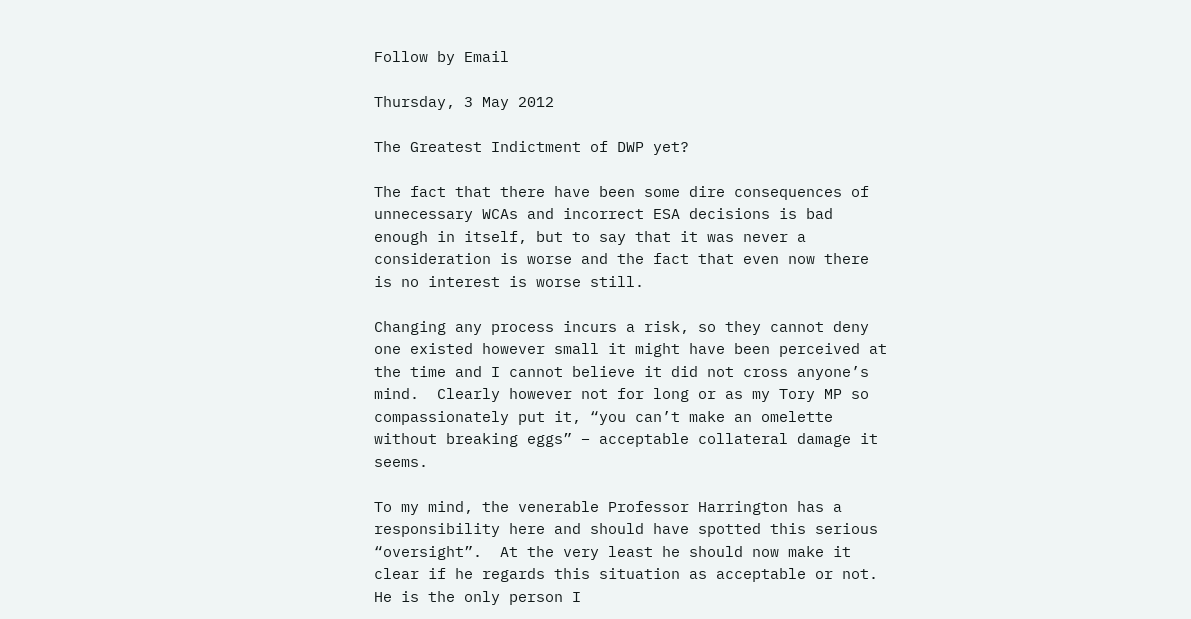Follow by Email

Thursday, 3 May 2012

The Greatest Indictment of DWP yet?

The fact that there have been some dire consequences of unnecessary WCAs and incorrect ESA decisions is bad enough in itself, but to say that it was never a consideration is worse and the fact that even now there is no interest is worse still.

Changing any process incurs a risk, so they cannot deny one existed however small it might have been perceived at the time and I cannot believe it did not cross anyone’s mind.  Clearly however not for long or as my Tory MP so compassionately put it, “you can’t make an omelette without breaking eggs” – acceptable collateral damage it seems.

To my mind, the venerable Professor Harrington has a responsibility here and should have spotted this serious “oversight”.  At the very least he should now make it clear if he regards this situation as acceptable or not.  He is the only person I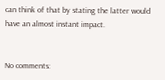can think of that by stating the latter would have an almost instant impact.


No comments: